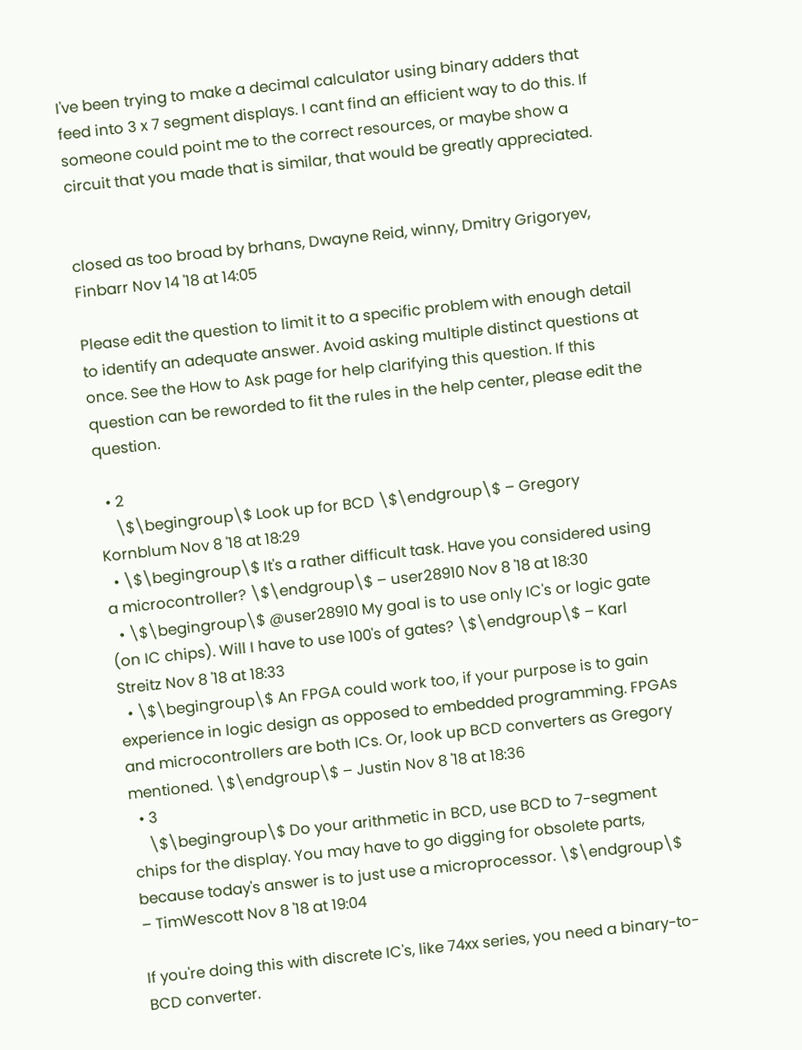I've been trying to make a decimal calculator using binary adders that feed into 3 x 7 segment displays. I cant find an efficient way to do this. If someone could point me to the correct resources, or maybe show a circuit that you made that is similar, that would be greatly appreciated.


closed as too broad by brhans, Dwayne Reid, winny, Dmitry Grigoryev, Finbarr Nov 14 '18 at 14:05

Please edit the question to limit it to a specific problem with enough detail to identify an adequate answer. Avoid asking multiple distinct questions at once. See the How to Ask page for help clarifying this question. If this question can be reworded to fit the rules in the help center, please edit the question.

  • 2
    \$\begingroup\$ Look up for BCD \$\endgroup\$ – Gregory Kornblum Nov 8 '18 at 18:29
  • \$\begingroup\$ It's a rather difficult task. Have you considered using a microcontroller? \$\endgroup\$ – user28910 Nov 8 '18 at 18:30
  • \$\begingroup\$ @user28910 My goal is to use only IC's or logic gate (on IC chips). Will I have to use 100's of gates? \$\endgroup\$ – Karl Streitz Nov 8 '18 at 18:33
  • \$\begingroup\$ An FPGA could work too, if your purpose is to gain experience in logic design as opposed to embedded programming. FPGAs and microcontrollers are both ICs. Or, look up BCD converters as Gregory mentioned. \$\endgroup\$ – Justin Nov 8 '18 at 18:36
  • 3
    \$\begingroup\$ Do your arithmetic in BCD, use BCD to 7-segment chips for the display. You may have to go digging for obsolete parts, because today's answer is to just use a microprocessor. \$\endgroup\$ – TimWescott Nov 8 '18 at 19:04

If you're doing this with discrete IC's, like 74xx series, you need a binary-to-BCD converter.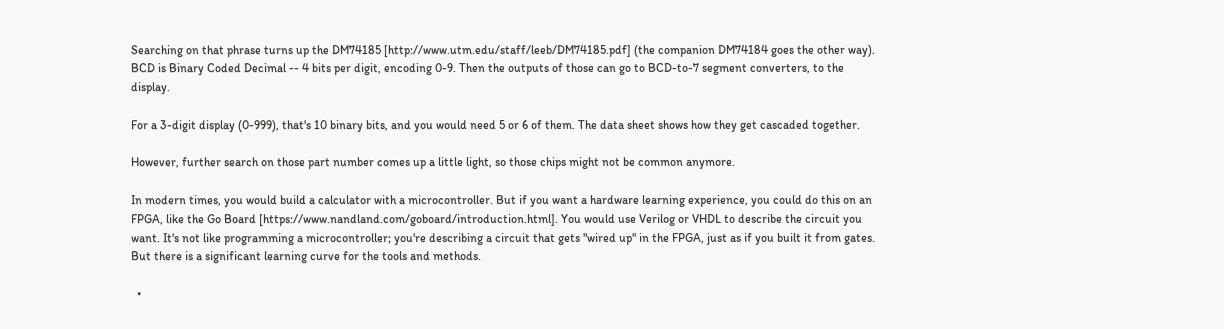Searching on that phrase turns up the DM74185 [http://www.utm.edu/staff/leeb/DM74185.pdf] (the companion DM74184 goes the other way). BCD is Binary Coded Decimal -- 4 bits per digit, encoding 0-9. Then the outputs of those can go to BCD-to-7 segment converters, to the display.

For a 3-digit display (0-999), that's 10 binary bits, and you would need 5 or 6 of them. The data sheet shows how they get cascaded together.

However, further search on those part number comes up a little light, so those chips might not be common anymore.

In modern times, you would build a calculator with a microcontroller. But if you want a hardware learning experience, you could do this on an FPGA, like the Go Board [https://www.nandland.com/goboard/introduction.html]. You would use Verilog or VHDL to describe the circuit you want. It's not like programming a microcontroller; you're describing a circuit that gets "wired up" in the FPGA, just as if you built it from gates. But there is a significant learning curve for the tools and methods.

  •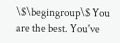\$\begingroup\$ You are the best. You've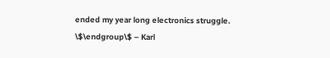ended my year long electronics struggle. \$\endgroup\$ – Karl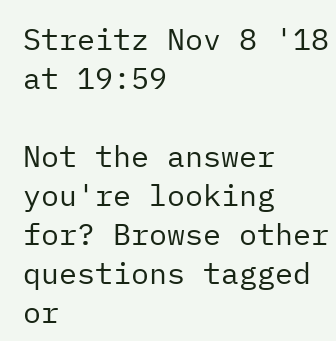Streitz Nov 8 '18 at 19:59

Not the answer you're looking for? Browse other questions tagged or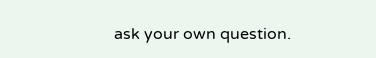ask your own question.